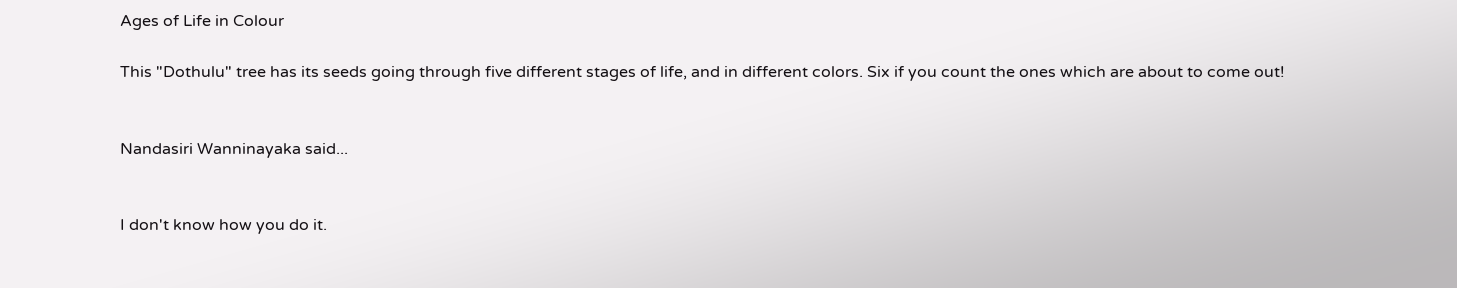Ages of Life in Colour

This "Dothulu" tree has its seeds going through five different stages of life, and in different colors. Six if you count the ones which are about to come out!


Nandasiri Wanninayaka said...


I don't know how you do it.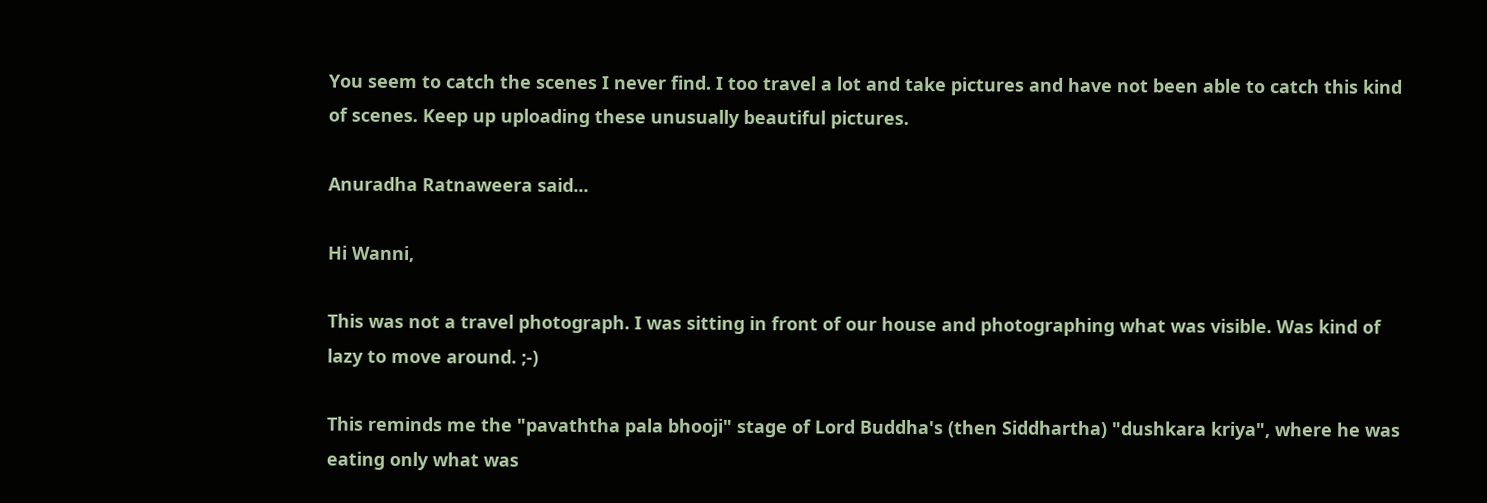You seem to catch the scenes I never find. I too travel a lot and take pictures and have not been able to catch this kind of scenes. Keep up uploading these unusually beautiful pictures.

Anuradha Ratnaweera said...

Hi Wanni,

This was not a travel photograph. I was sitting in front of our house and photographing what was visible. Was kind of lazy to move around. ;-)

This reminds me the "pavaththa pala bhooji" stage of Lord Buddha's (then Siddhartha) "dushkara kriya", where he was eating only what was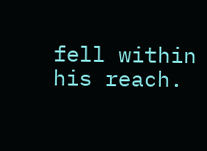fell within his reach.